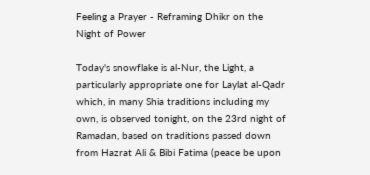Feeling a Prayer - Reframing Dhikr on the Night of Power

Today's snowflake is al-Nur, the Light, a particularly appropriate one for Laylat al-Qadr which, in many Shia traditions including my own, is observed tonight, on the 23rd night of Ramadan, based on traditions passed down from Hazrat Ali & Bibi Fatima (peace be upon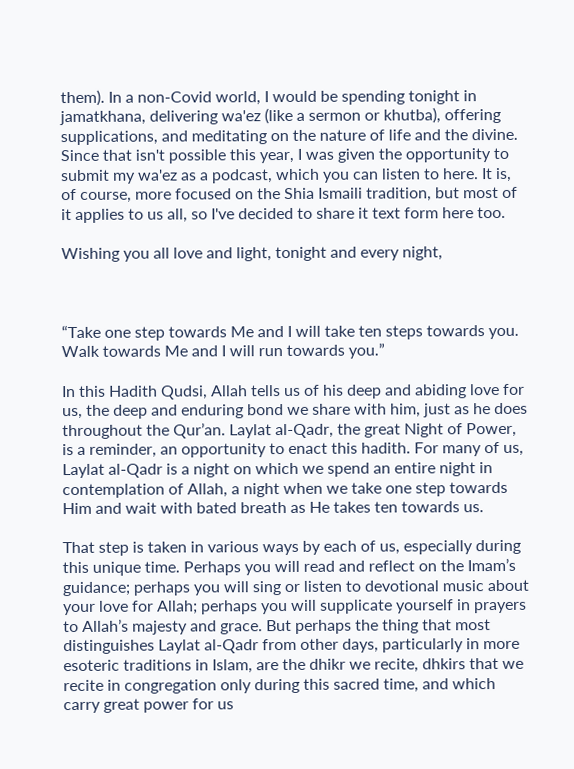them). In a non-Covid world, I would be spending tonight in jamatkhana, delivering wa'ez (like a sermon or khutba), offering supplications, and meditating on the nature of life and the divine. Since that isn't possible this year, I was given the opportunity to submit my wa'ez as a podcast, which you can listen to here. It is, of course, more focused on the Shia Ismaili tradition, but most of it applies to us all, so I've decided to share it text form here too.

Wishing you all love and light, tonight and every night,



“Take one step towards Me and I will take ten steps towards you. Walk towards Me and I will run towards you.”

In this Hadith Qudsi, Allah tells us of his deep and abiding love for us, the deep and enduring bond we share with him, just as he does throughout the Qur’an. Laylat al-Qadr, the great Night of Power, is a reminder, an opportunity to enact this hadith. For many of us, Laylat al-Qadr is a night on which we spend an entire night in contemplation of Allah, a night when we take one step towards Him and wait with bated breath as He takes ten towards us.

That step is taken in various ways by each of us, especially during this unique time. Perhaps you will read and reflect on the Imam’s guidance; perhaps you will sing or listen to devotional music about your love for Allah; perhaps you will supplicate yourself in prayers to Allah’s majesty and grace. But perhaps the thing that most distinguishes Laylat al-Qadr from other days, particularly in more esoteric traditions in Islam, are the dhikr we recite, dhkirs that we recite in congregation only during this sacred time, and which carry great power for us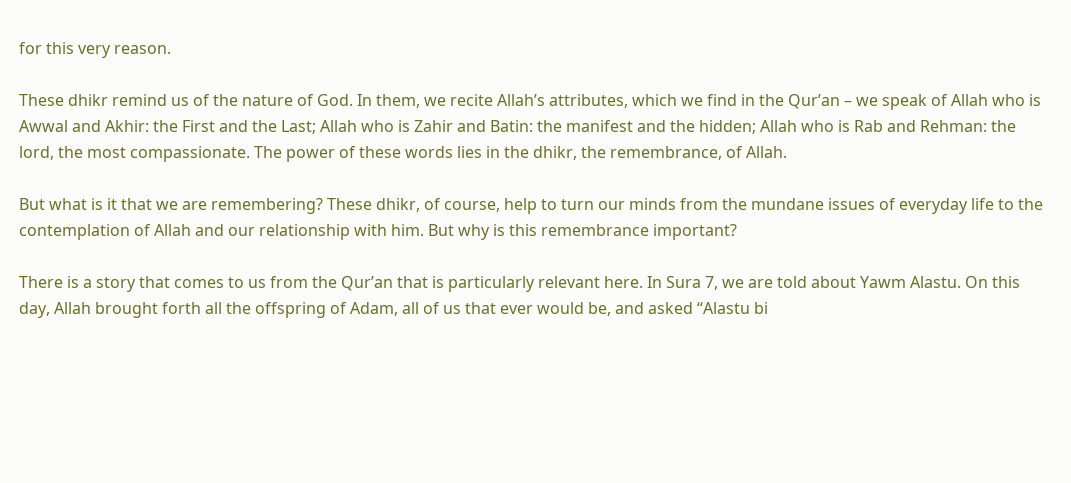for this very reason.

These dhikr remind us of the nature of God. In them, we recite Allah’s attributes, which we find in the Qur’an – we speak of Allah who is Awwal and Akhir: the First and the Last; Allah who is Zahir and Batin: the manifest and the hidden; Allah who is Rab and Rehman: the lord, the most compassionate. The power of these words lies in the dhikr, the remembrance, of Allah.

But what is it that we are remembering? These dhikr, of course, help to turn our minds from the mundane issues of everyday life to the contemplation of Allah and our relationship with him. But why is this remembrance important?

There is a story that comes to us from the Qur’an that is particularly relevant here. In Sura 7, we are told about Yawm Alastu. On this day, Allah brought forth all the offspring of Adam, all of us that ever would be, and asked “Alastu bi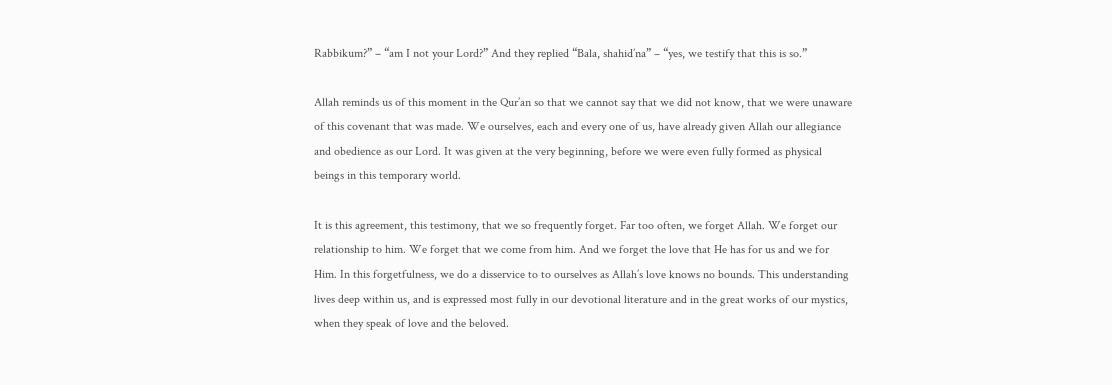Rabbikum?” – “am I not your Lord?” And they replied “Bala, shahid’na” – “yes, we testify that this is so.”

Allah reminds us of this moment in the Qur’an so that we cannot say that we did not know, that we were unaware of this covenant that was made. We ourselves, each and every one of us, have already given Allah our allegiance and obedience as our Lord. It was given at the very beginning, before we were even fully formed as physical beings in this temporary world.

It is this agreement, this testimony, that we so frequently forget. Far too often, we forget Allah. We forget our relationship to him. We forget that we come from him. And we forget the love that He has for us and we for Him. In this forgetfulness, we do a disservice to to ourselves as Allah’s love knows no bounds. This understanding lives deep within us, and is expressed most fully in our devotional literature and in the great works of our mystics, when they speak of love and the beloved.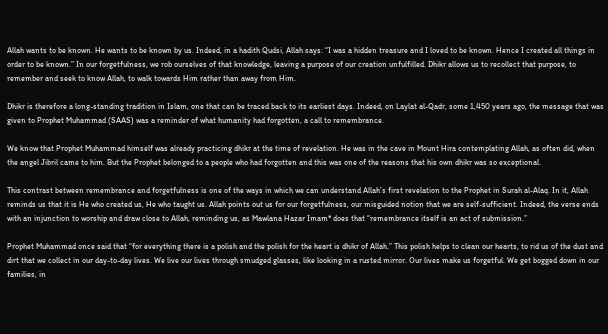Allah wants to be known. He wants to be known by us. Indeed, in a hadith Qudsi, Allah says: “I was a hidden treasure and I loved to be known. Hence I created all things in order to be known.” In our forgetfulness, we rob ourselves of that knowledge, leaving a purpose of our creation unfulfilled. Dhikr allows us to recollect that purpose, to remember and seek to know Allah, to walk towards Him rather than away from Him.

Dhikr is therefore a long-standing tradition in Islam, one that can be traced back to its earliest days. Indeed, on Laylat al-Qadr, some 1,450 years ago, the message that was given to Prophet Muhammad (SAAS) was a reminder of what humanity had forgotten, a call to remembrance.

We know that Prophet Muhammad himself was already practicing dhikr at the time of revelation. He was in the cave in Mount Hira contemplating Allah, as often did, when the angel Jibril came to him. But the Prophet belonged to a people who had forgotten and this was one of the reasons that his own dhikr was so exceptional.

This contrast between remembrance and forgetfulness is one of the ways in which we can understand Allah’s first revelation to the Prophet in Surah al-Alaq. In it, Allah reminds us that it is He who created us, He who taught us. Allah points out us for our forgetfulness, our misguided notion that we are self-sufficient. Indeed, the verse ends with an injunction to worship and draw close to Allah, reminding us, as Mawlana Hazar Imam* does that “remembrance itself is an act of submission.”

Prophet Muhammad once said that “for everything there is a polish and the polish for the heart is dhikr of Allah.” This polish helps to clean our hearts, to rid us of the dust and dirt that we collect in our day-to-day lives. We live our lives through smudged glasses, like looking in a rusted mirror. Our lives make us forgetful. We get bogged down in our families, in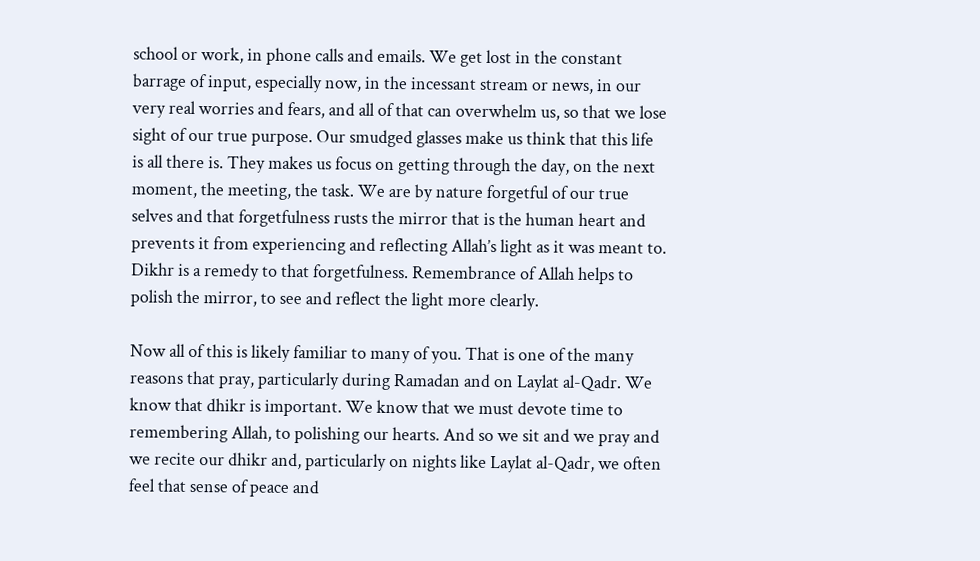school or work, in phone calls and emails. We get lost in the constant barrage of input, especially now, in the incessant stream or news, in our very real worries and fears, and all of that can overwhelm us, so that we lose sight of our true purpose. Our smudged glasses make us think that this life is all there is. They makes us focus on getting through the day, on the next moment, the meeting, the task. We are by nature forgetful of our true selves and that forgetfulness rusts the mirror that is the human heart and prevents it from experiencing and reflecting Allah’s light as it was meant to. Dikhr is a remedy to that forgetfulness. Remembrance of Allah helps to polish the mirror, to see and reflect the light more clearly.

Now all of this is likely familiar to many of you. That is one of the many reasons that pray, particularly during Ramadan and on Laylat al-Qadr. We know that dhikr is important. We know that we must devote time to remembering Allah, to polishing our hearts. And so we sit and we pray and we recite our dhikr and, particularly on nights like Laylat al-Qadr, we often feel that sense of peace and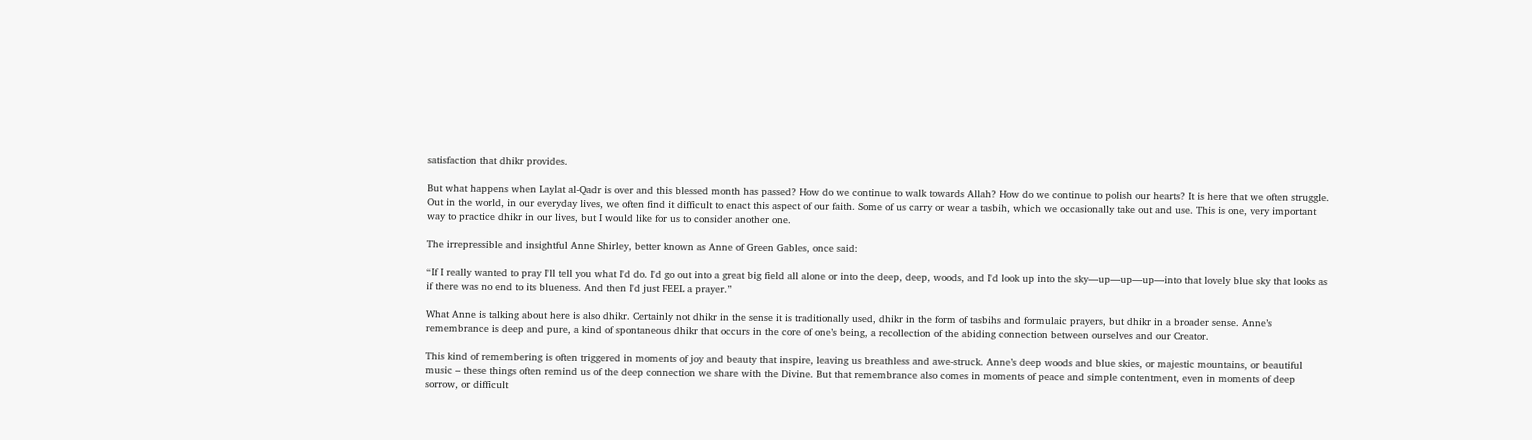satisfaction that dhikr provides.

But what happens when Laylat al-Qadr is over and this blessed month has passed? How do we continue to walk towards Allah? How do we continue to polish our hearts? It is here that we often struggle. Out in the world, in our everyday lives, we often find it difficult to enact this aspect of our faith. Some of us carry or wear a tasbih, which we occasionally take out and use. This is one, very important way to practice dhikr in our lives, but I would like for us to consider another one.

The irrepressible and insightful Anne Shirley, better known as Anne of Green Gables, once said:

“If I really wanted to pray I'll tell you what I'd do. I'd go out into a great big field all alone or into the deep, deep, woods, and I'd look up into the sky—up—up—up—into that lovely blue sky that looks as if there was no end to its blueness. And then I'd just FEEL a prayer.”

What Anne is talking about here is also dhikr. Certainly not dhikr in the sense it is traditionally used, dhikr in the form of tasbihs and formulaic prayers, but dhikr in a broader sense. Anne’s remembrance is deep and pure, a kind of spontaneous dhikr that occurs in the core of one’s being, a recollection of the abiding connection between ourselves and our Creator.

This kind of remembering is often triggered in moments of joy and beauty that inspire, leaving us breathless and awe-struck. Anne’s deep woods and blue skies, or majestic mountains, or beautiful music – these things often remind us of the deep connection we share with the Divine. But that remembrance also comes in moments of peace and simple contentment, even in moments of deep sorrow, or difficult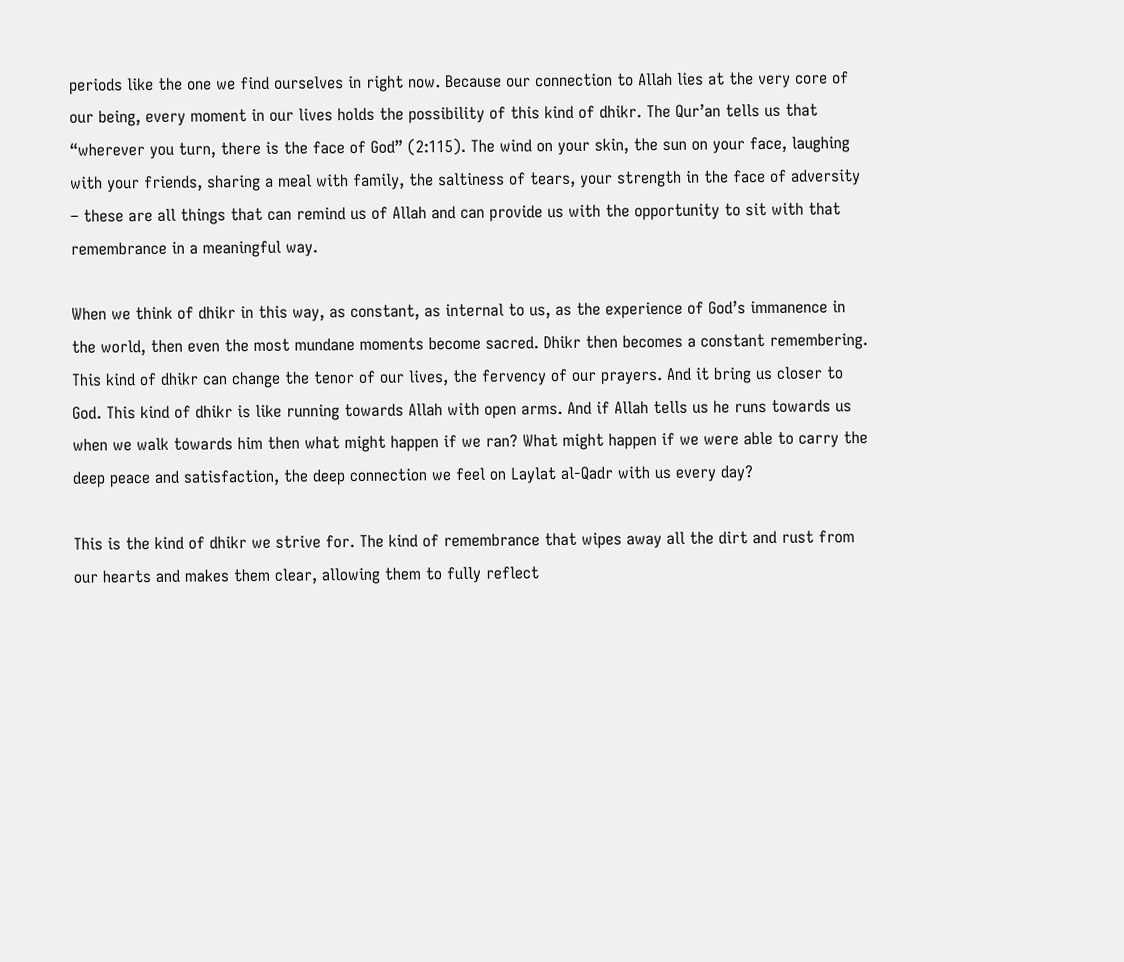periods like the one we find ourselves in right now. Because our connection to Allah lies at the very core of our being, every moment in our lives holds the possibility of this kind of dhikr. The Qur’an tells us that “wherever you turn, there is the face of God” (2:115). The wind on your skin, the sun on your face, laughing with your friends, sharing a meal with family, the saltiness of tears, your strength in the face of adversity – these are all things that can remind us of Allah and can provide us with the opportunity to sit with that remembrance in a meaningful way.

When we think of dhikr in this way, as constant, as internal to us, as the experience of God’s immanence in the world, then even the most mundane moments become sacred. Dhikr then becomes a constant remembering. This kind of dhikr can change the tenor of our lives, the fervency of our prayers. And it bring us closer to God. This kind of dhikr is like running towards Allah with open arms. And if Allah tells us he runs towards us when we walk towards him then what might happen if we ran? What might happen if we were able to carry the deep peace and satisfaction, the deep connection we feel on Laylat al-Qadr with us every day?

This is the kind of dhikr we strive for. The kind of remembrance that wipes away all the dirt and rust from our hearts and makes them clear, allowing them to fully reflect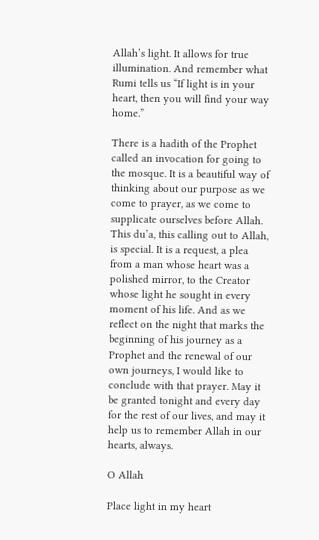Allah’s light. It allows for true illumination. And remember what Rumi tells us “If light is in your heart, then you will find your way home.”

There is a hadith of the Prophet called an invocation for going to the mosque. It is a beautiful way of thinking about our purpose as we come to prayer, as we come to supplicate ourselves before Allah. This du’a, this calling out to Allah, is special. It is a request, a plea from a man whose heart was a polished mirror, to the Creator whose light he sought in every moment of his life. And as we reflect on the night that marks the beginning of his journey as a Prophet and the renewal of our own journeys, I would like to conclude with that prayer. May it be granted tonight and every day for the rest of our lives, and may it help us to remember Allah in our hearts, always.

O Allah

Place light in my heart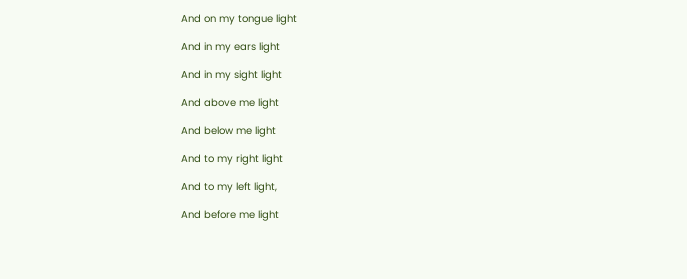And on my tongue light

And in my ears light

And in my sight light

And above me light

And below me light

And to my right light

And to my left light,

And before me light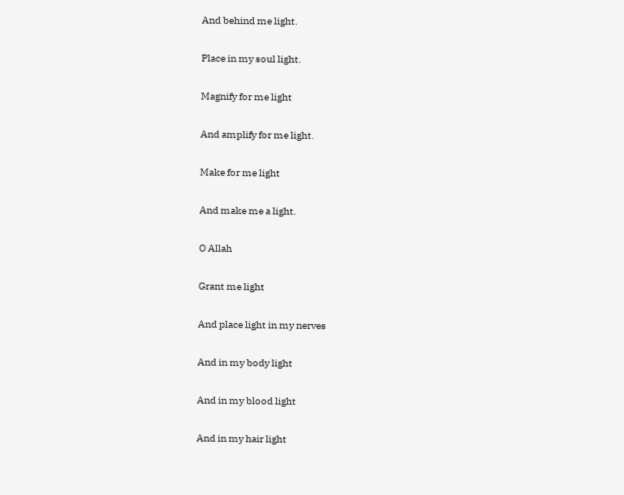And behind me light.

Place in my soul light.

Magnify for me light

And amplify for me light.

Make for me light

And make me a light.

O Allah

Grant me light

And place light in my nerves

And in my body light

And in my blood light

And in my hair light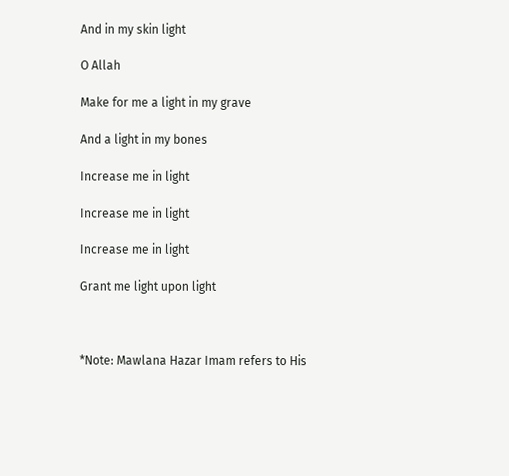And in my skin light

O Allah

Make for me a light in my grave

And a light in my bones

Increase me in light

Increase me in light

Increase me in light

Grant me light upon light



*Note: Mawlana Hazar Imam refers to His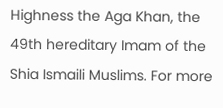Highness the Aga Khan, the 49th hereditary Imam of the Shia Ismaili Muslims. For more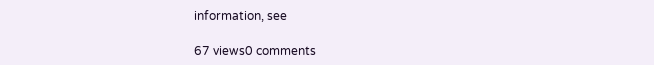information, see

67 views0 comments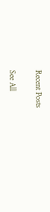Recent Posts

See All